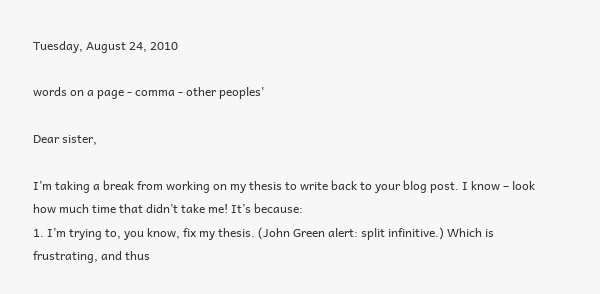Tuesday, August 24, 2010

words on a page - comma - other peoples'

Dear sister,

I’m taking a break from working on my thesis to write back to your blog post. I know – look how much time that didn’t take me! It’s because:
1. I’m trying to, you know, fix my thesis. (John Green alert: split infinitive.) Which is frustrating, and thus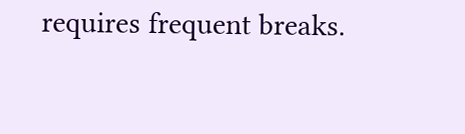requires frequent breaks.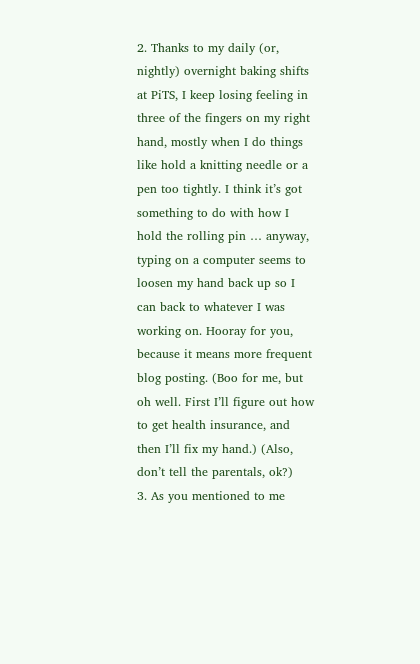2. Thanks to my daily (or, nightly) overnight baking shifts at PiTS, I keep losing feeling in three of the fingers on my right hand, mostly when I do things like hold a knitting needle or a pen too tightly. I think it’s got something to do with how I hold the rolling pin … anyway, typing on a computer seems to loosen my hand back up so I can back to whatever I was working on. Hooray for you, because it means more frequent blog posting. (Boo for me, but oh well. First I’ll figure out how to get health insurance, and then I’ll fix my hand.) (Also, don’t tell the parentals, ok?)
3. As you mentioned to me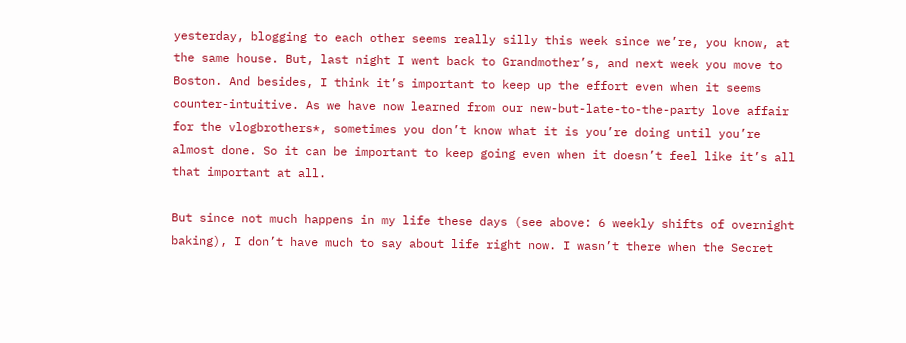yesterday, blogging to each other seems really silly this week since we’re, you know, at the same house. But, last night I went back to Grandmother’s, and next week you move to Boston. And besides, I think it’s important to keep up the effort even when it seems counter-intuitive. As we have now learned from our new-but-late-to-the-party love affair for the vlogbrothers*, sometimes you don’t know what it is you’re doing until you’re almost done. So it can be important to keep going even when it doesn’t feel like it’s all that important at all.

But since not much happens in my life these days (see above: 6 weekly shifts of overnight baking), I don’t have much to say about life right now. I wasn’t there when the Secret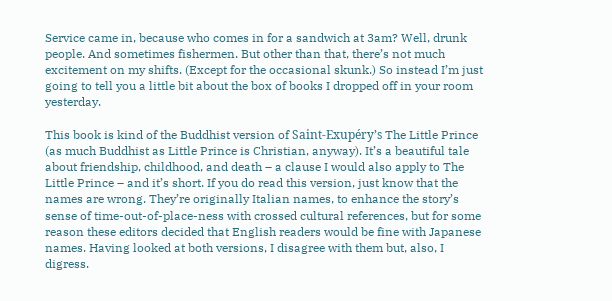Service came in, because who comes in for a sandwich at 3am? Well, drunk people. And sometimes fishermen. But other than that, there’s not much excitement on my shifts. (Except for the occasional skunk.) So instead I’m just going to tell you a little bit about the box of books I dropped off in your room yesterday.

This book is kind of the Buddhist version of Saint-Exupéry’s The Little Prince (as much Buddhist as Little Prince is Christian, anyway). It’s a beautiful tale about friendship, childhood, and death – a clause I would also apply to The Little Prince – and it’s short. If you do read this version, just know that the names are wrong. They’re originally Italian names, to enhance the story’s sense of time-out-of-place-ness with crossed cultural references, but for some reason these editors decided that English readers would be fine with Japanese names. Having looked at both versions, I disagree with them but, also, I digress.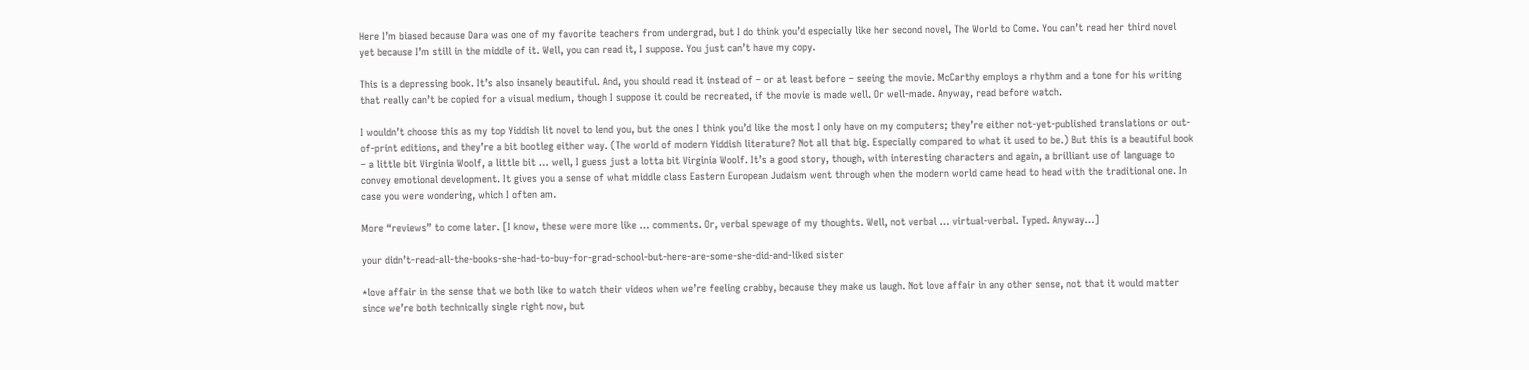Here I’m biased because Dara was one of my favorite teachers from undergrad, but I do think you’d especially like her second novel, The World to Come. You can’t read her third novel yet because I’m still in the middle of it. Well, you can read it, I suppose. You just can’t have my copy.

This is a depressing book. It’s also insanely beautiful. And, you should read it instead of – or at least before – seeing the movie. McCarthy employs a rhythm and a tone for his writing that really can’t be copied for a visual medium, though I suppose it could be recreated, if the movie is made well. Or well-made. Anyway, read before watch.

I wouldn’t choose this as my top Yiddish lit novel to lend you, but the ones I think you’d like the most I only have on my computers; they’re either not-yet-published translations or out-of-print editions, and they’re a bit bootleg either way. (The world of modern Yiddish literature? Not all that big. Especially compared to what it used to be.) But this is a beautiful book – a little bit Virginia Woolf, a little bit … well, I guess just a lotta bit Virginia Woolf. It’s a good story, though, with interesting characters and again, a brilliant use of language to convey emotional development. It gives you a sense of what middle class Eastern European Judaism went through when the modern world came head to head with the traditional one. In case you were wondering, which I often am.

More “reviews” to come later. [I know, these were more like … comments. Or, verbal spewage of my thoughts. Well, not verbal … virtual-verbal. Typed. Anyway…]

your didn’t-read-all-the-books-she-had-to-buy-for-grad-school-but-here-are-some-she-did-and-liked sister

*love affair in the sense that we both like to watch their videos when we’re feeling crabby, because they make us laugh. Not love affair in any other sense, not that it would matter since we’re both technically single right now, but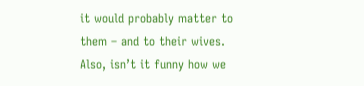it would probably matter to them – and to their wives. Also, isn’t it funny how we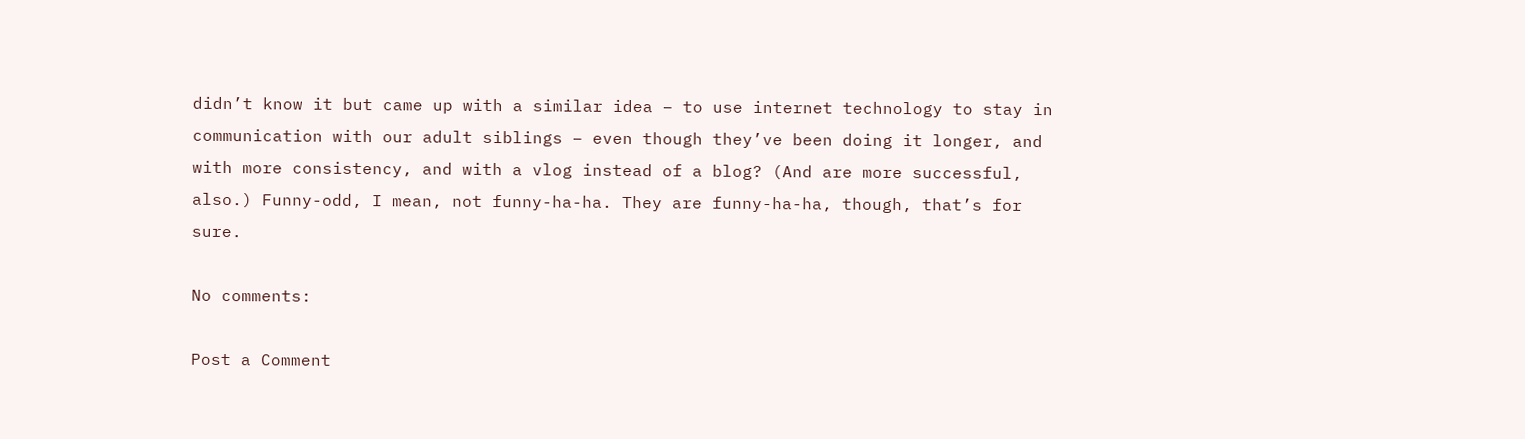didn’t know it but came up with a similar idea – to use internet technology to stay in communication with our adult siblings – even though they’ve been doing it longer, and with more consistency, and with a vlog instead of a blog? (And are more successful, also.) Funny-odd, I mean, not funny-ha-ha. They are funny-ha-ha, though, that’s for sure.

No comments:

Post a Comment